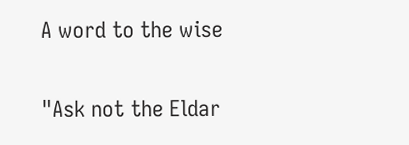A word to the wise

"Ask not the Eldar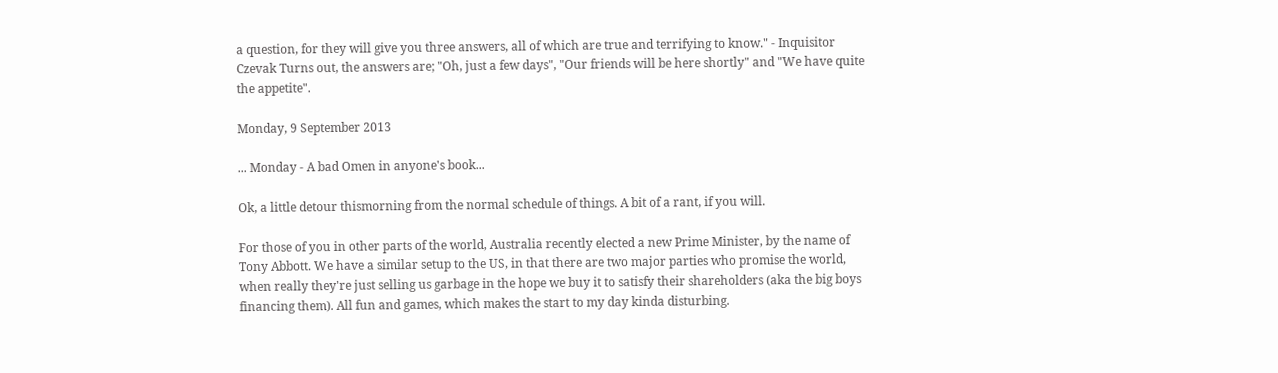a question, for they will give you three answers, all of which are true and terrifying to know." - Inquisitor Czevak Turns out, the answers are; "Oh, just a few days", "Our friends will be here shortly" and "We have quite the appetite".

Monday, 9 September 2013

... Monday - A bad Omen in anyone's book...

Ok, a little detour thismorning from the normal schedule of things. A bit of a rant, if you will.

For those of you in other parts of the world, Australia recently elected a new Prime Minister, by the name of Tony Abbott. We have a similar setup to the US, in that there are two major parties who promise the world, when really they're just selling us garbage in the hope we buy it to satisfy their shareholders (aka the big boys financing them). All fun and games, which makes the start to my day kinda disturbing.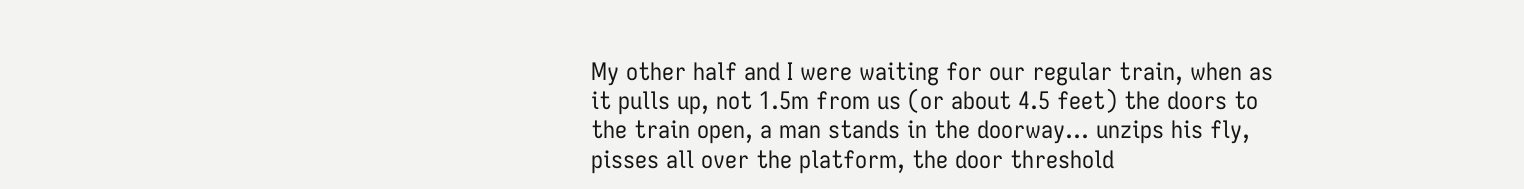My other half and I were waiting for our regular train, when as it pulls up, not 1.5m from us (or about 4.5 feet) the doors to the train open, a man stands in the doorway... unzips his fly, pisses all over the platform, the door threshold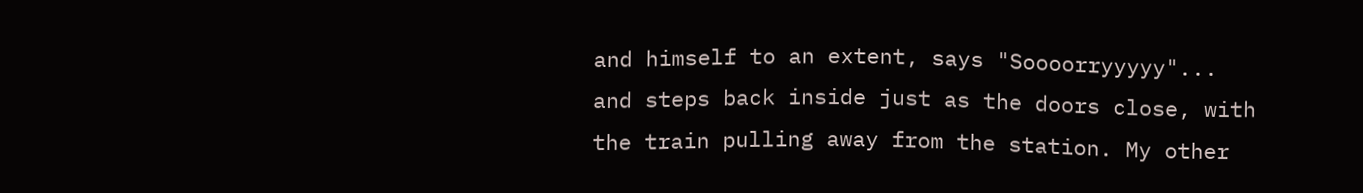and himself to an extent, says "Soooorryyyyy"... and steps back inside just as the doors close, with the train pulling away from the station. My other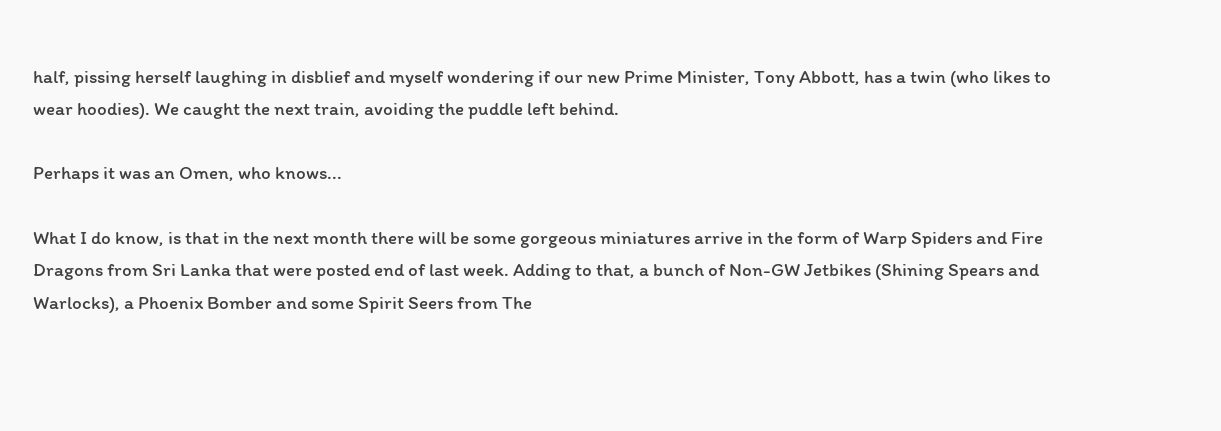half, pissing herself laughing in disblief and myself wondering if our new Prime Minister, Tony Abbott, has a twin (who likes to wear hoodies). We caught the next train, avoiding the puddle left behind.

Perhaps it was an Omen, who knows...

What I do know, is that in the next month there will be some gorgeous miniatures arrive in the form of Warp Spiders and Fire Dragons from Sri Lanka that were posted end of last week. Adding to that, a bunch of Non-GW Jetbikes (Shining Spears and Warlocks), a Phoenix Bomber and some Spirit Seers from The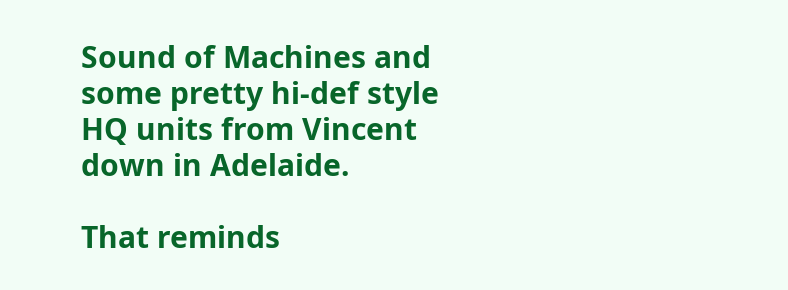Sound of Machines and some pretty hi-def style HQ units from Vincent down in Adelaide.

That reminds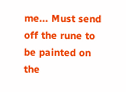me... Must send off the rune to be painted on the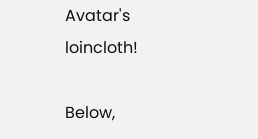Avatar's loincloth!

Below,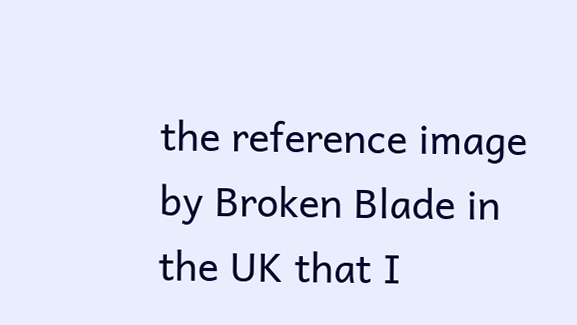the reference image by Broken Blade in the UK that I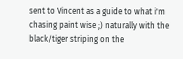sent to Vincent as a guide to what i'm chasing paint wise ;) naturally with the black/tiger striping on the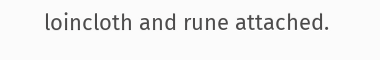loincloth and rune attached.